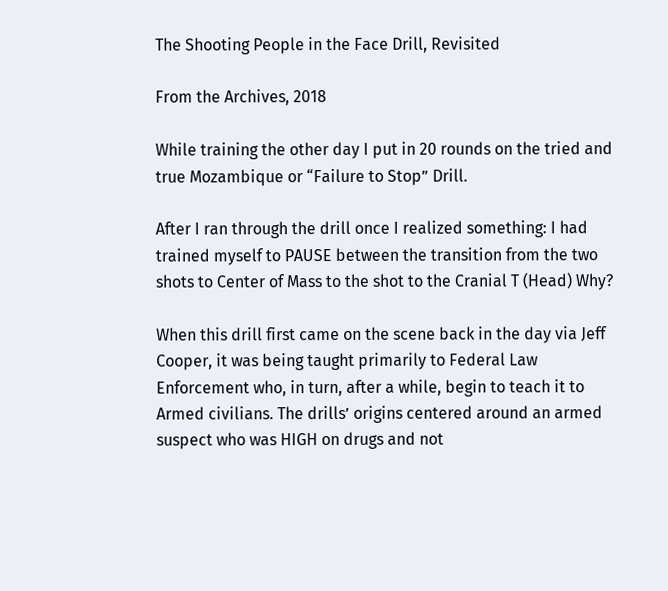The Shooting People in the Face Drill, Revisited

From the Archives, 2018

While training the other day I put in 20 rounds on the tried and true Mozambique or “Failure to Stop” Drill.

After I ran through the drill once I realized something: I had trained myself to PAUSE between the transition from the two shots to Center of Mass to the shot to the Cranial T (Head) Why?

When this drill first came on the scene back in the day via Jeff Cooper, it was being taught primarily to Federal Law Enforcement who, in turn, after a while, begin to teach it to Armed civilians. The drills’ origins centered around an armed suspect who was HIGH on drugs and not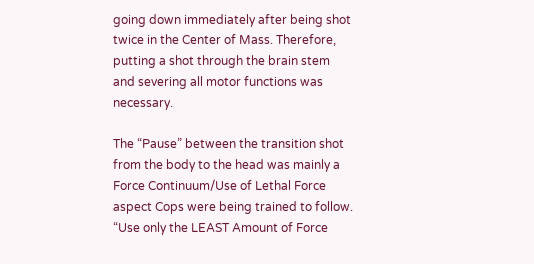going down immediately after being shot twice in the Center of Mass. Therefore, putting a shot through the brain stem and severing all motor functions was necessary.

The “Pause” between the transition shot from the body to the head was mainly a Force Continuum/Use of Lethal Force aspect Cops were being trained to follow. “Use only the LEAST Amount of Force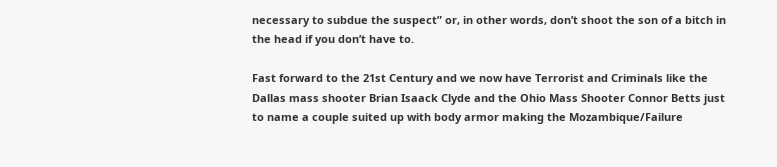necessary to subdue the suspect” or, in other words, don’t shoot the son of a bitch in the head if you don’t have to.

Fast forward to the 21st Century and we now have Terrorist and Criminals like the Dallas mass shooter Brian Isaack Clyde and the Ohio Mass Shooter Connor Betts just to name a couple suited up with body armor making the Mozambique/Failure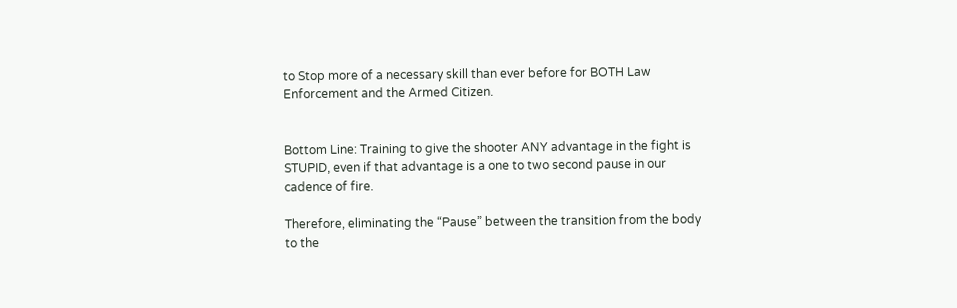to Stop more of a necessary skill than ever before for BOTH Law Enforcement and the Armed Citizen.


Bottom Line: Training to give the shooter ANY advantage in the fight is STUPID, even if that advantage is a one to two second pause in our cadence of fire.

Therefore, eliminating the “Pause” between the transition from the body to the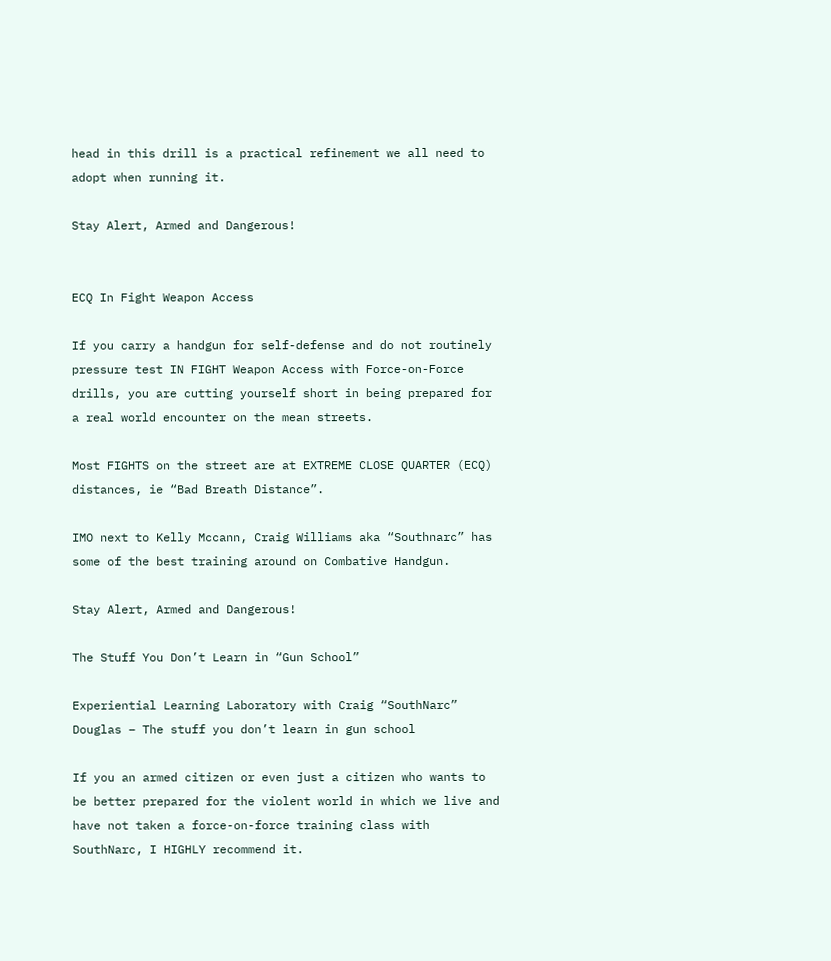head in this drill is a practical refinement we all need to adopt when running it.

Stay Alert, Armed and Dangerous!


ECQ In Fight Weapon Access

If you carry a handgun for self-defense and do not routinely pressure test IN FIGHT Weapon Access with Force-on-Force drills, you are cutting yourself short in being prepared for a real world encounter on the mean streets.

Most FIGHTS on the street are at EXTREME CLOSE QUARTER (ECQ) distances, ie “Bad Breath Distance”.

IMO next to Kelly Mccann, Craig Williams aka “Southnarc” has some of the best training around on Combative Handgun.

Stay Alert, Armed and Dangerous!

The Stuff You Don’t Learn in “Gun School”

Experiential Learning Laboratory with Craig “SouthNarc” Douglas – The stuff you don’t learn in gun school

If you an armed citizen or even just a citizen who wants to be better prepared for the violent world in which we live and have not taken a force-on-force training class with SouthNarc, I HIGHLY recommend it.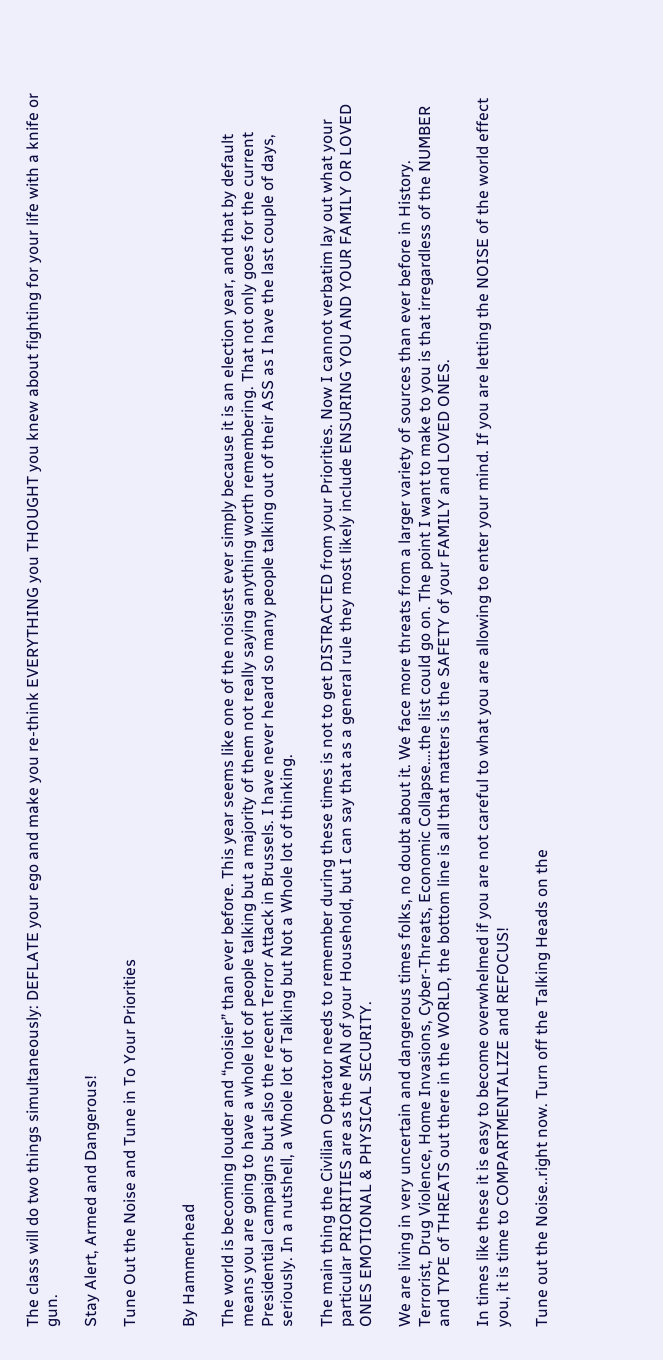The class will do two things simultaneously: DEFLATE your ego and make you re-think EVERYTHING you THOUGHT you knew about fighting for your life with a knife or gun.

Stay Alert, Armed and Dangerous!

Tune Out the Noise and Tune in To Your Priorities


By Hammerhead

The world is becoming louder and “noisier” than ever before. This year seems like one of the noisiest ever simply because it is an election year, and that by default means you are going to have a whole lot of people talking but a majority of them not really saying anything worth remembering. That not only goes for the current Presidential campaigns but also the recent Terror Attack in Brussels. I have never heard so many people talking out of their ASS as I have the last couple of days, seriously. In a nutshell, a Whole lot of Talking but Not a Whole lot of thinking.

The main thing the Civilian Operator needs to remember during these times is not to get DISTRACTED from your Priorities. Now I cannot verbatim lay out what your particular PRIORITIES are as the MAN of your Household, but I can say that as a general rule they most likely include ENSURING YOU AND YOUR FAMILY OR LOVED ONES EMOTIONAL & PHYSICAL SECURITY.

We are living in very uncertain and dangerous times folks, no doubt about it. We face more threats from a larger variety of sources than ever before in History. Terrorist, Drug Violence, Home Invasions, Cyber-Threats, Economic Collapse….the list could go on. The point I want to make to you is that irregardless of the NUMBER and TYPE of THREATS out there in the WORLD, the bottom line is all that matters is the SAFETY of your FAMILY and LOVED ONES.

In times like these it is easy to become overwhelmed if you are not careful to what you are allowing to enter your mind. If you are letting the NOISE of the world effect you, it is time to COMPARTMENTALIZE and REFOCUS!

Tune out the Noise..right now. Turn off the Talking Heads on the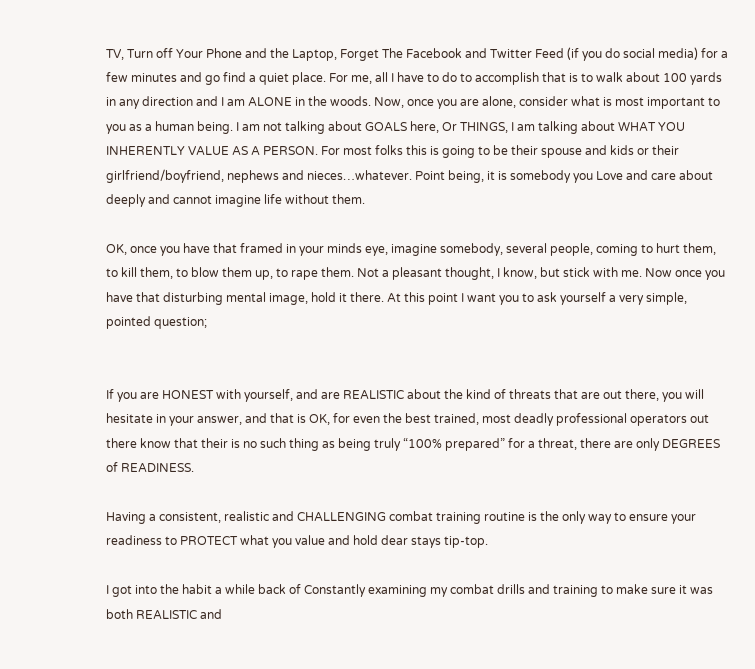TV, Turn off Your Phone and the Laptop, Forget The Facebook and Twitter Feed (if you do social media) for a few minutes and go find a quiet place. For me, all I have to do to accomplish that is to walk about 100 yards in any direction and I am ALONE in the woods. Now, once you are alone, consider what is most important to you as a human being. I am not talking about GOALS here, Or THINGS, I am talking about WHAT YOU INHERENTLY VALUE AS A PERSON. For most folks this is going to be their spouse and kids or their girlfriend/boyfriend, nephews and nieces…whatever. Point being, it is somebody you Love and care about deeply and cannot imagine life without them.

OK, once you have that framed in your minds eye, imagine somebody, several people, coming to hurt them, to kill them, to blow them up, to rape them. Not a pleasant thought, I know, but stick with me. Now once you have that disturbing mental image, hold it there. At this point I want you to ask yourself a very simple, pointed question;


If you are HONEST with yourself, and are REALISTIC about the kind of threats that are out there, you will hesitate in your answer, and that is OK, for even the best trained, most deadly professional operators out there know that their is no such thing as being truly “100% prepared” for a threat, there are only DEGREES of READINESS.

Having a consistent, realistic and CHALLENGING combat training routine is the only way to ensure your readiness to PROTECT what you value and hold dear stays tip-top.

I got into the habit a while back of Constantly examining my combat drills and training to make sure it was both REALISTIC and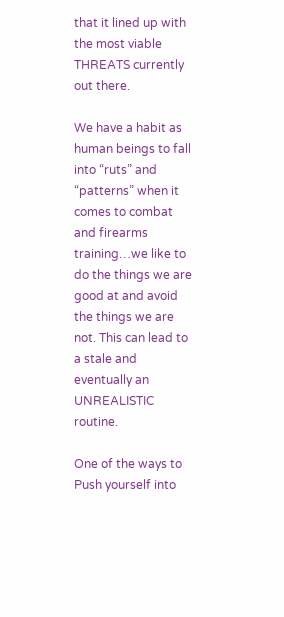that it lined up with the most viable THREATS currently out there.

We have a habit as human beings to fall into “ruts” and “patterns” when it comes to combat and firearms training…we like to do the things we are good at and avoid the things we are not. This can lead to a stale and eventually an UNREALISTIC routine.

One of the ways to Push yourself into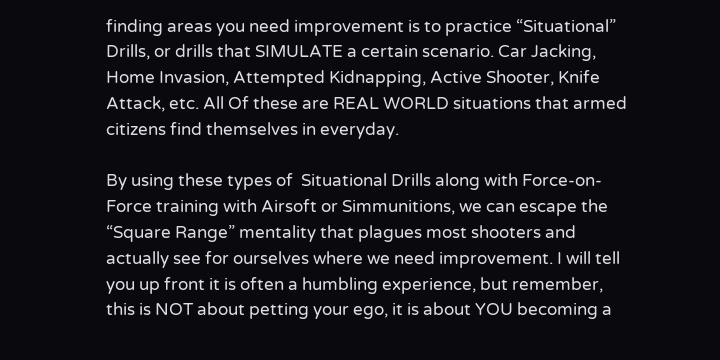finding areas you need improvement is to practice “Situational” Drills, or drills that SIMULATE a certain scenario. Car Jacking, Home Invasion, Attempted Kidnapping, Active Shooter, Knife Attack, etc. All Of these are REAL WORLD situations that armed citizens find themselves in everyday.

By using these types of  Situational Drills along with Force-on-Force training with Airsoft or Simmunitions, we can escape the “Square Range” mentality that plagues most shooters and actually see for ourselves where we need improvement. I will tell you up front it is often a humbling experience, but remember, this is NOT about petting your ego, it is about YOU becoming a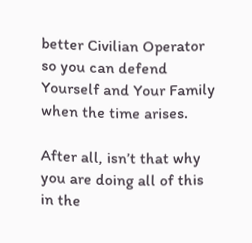better Civilian Operator so you can defend Yourself and Your Family when the time arises.

After all, isn’t that why you are doing all of this in the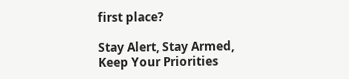first place?

Stay Alert, Stay Armed, Keep Your Priorities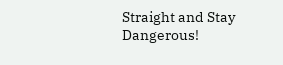Straight and Stay Dangerous!